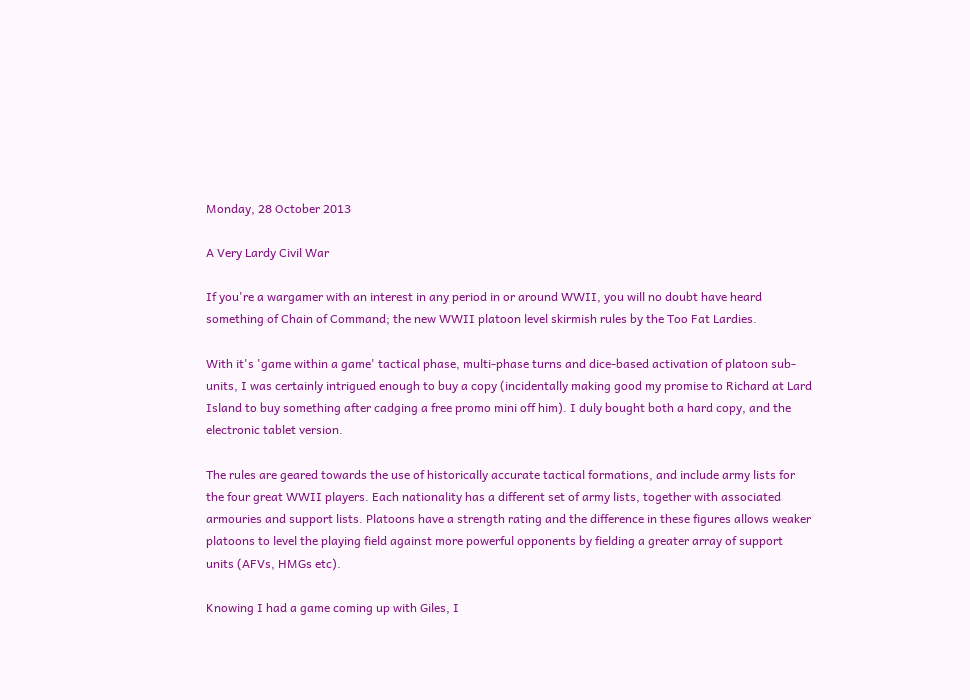Monday, 28 October 2013

A Very Lardy Civil War

If you're a wargamer with an interest in any period in or around WWII, you will no doubt have heard something of Chain of Command; the new WWII platoon level skirmish rules by the Too Fat Lardies.

With it's 'game within a game' tactical phase, multi-phase turns and dice-based activation of platoon sub-units, I was certainly intrigued enough to buy a copy (incidentally making good my promise to Richard at Lard Island to buy something after cadging a free promo mini off him). I duly bought both a hard copy, and the electronic tablet version.

The rules are geared towards the use of historically accurate tactical formations, and include army lists for the four great WWII players. Each nationality has a different set of army lists, together with associated armouries and support lists. Platoons have a strength rating and the difference in these figures allows weaker platoons to level the playing field against more powerful opponents by fielding a greater array of support units (AFVs, HMGs etc).

Knowing I had a game coming up with Giles, I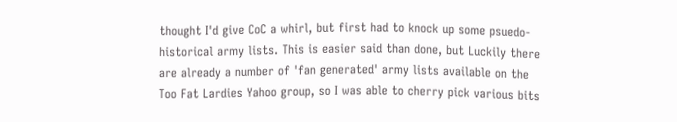thought I'd give CoC a whirl, but first had to knock up some psuedo-historical army lists. This is easier said than done, but Luckily there are already a number of 'fan generated' army lists available on the Too Fat Lardies Yahoo group, so I was able to cherry pick various bits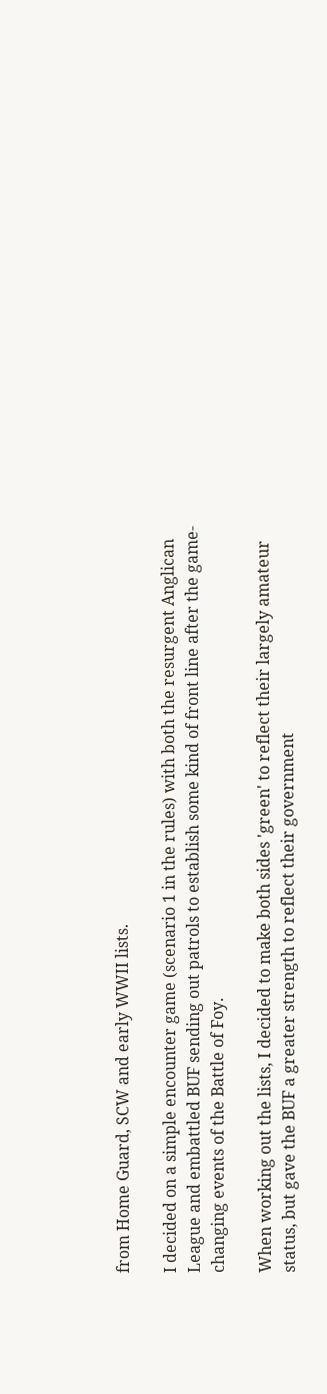from Home Guard, SCW and early WWII lists.

I decided on a simple encounter game (scenario 1 in the rules) with both the resurgent Anglican League and embattled BUF sending out patrols to establish some kind of front line after the game-changing events of the Battle of Foy.

When working out the lists, I decided to make both sides 'green' to reflect their largely amateur status, but gave the BUF a greater strength to reflect their government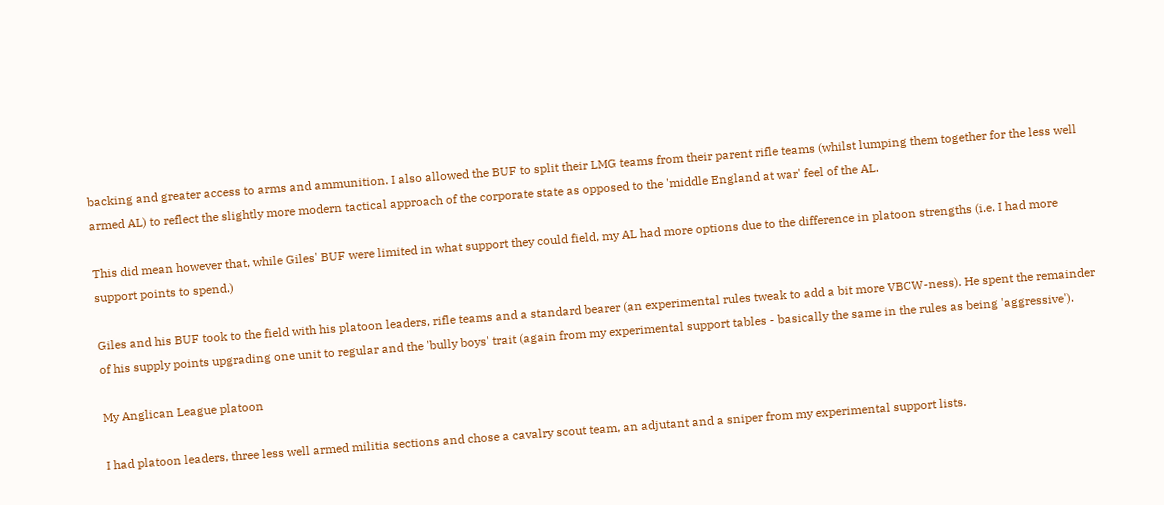backing and greater access to arms and ammunition. I also allowed the BUF to split their LMG teams from their parent rifle teams (whilst lumping them together for the less well armed AL) to reflect the slightly more modern tactical approach of the corporate state as opposed to the 'middle England at war' feel of the AL.

This did mean however that, while Giles' BUF were limited in what support they could field, my AL had more options due to the difference in platoon strengths (i.e. I had more support points to spend.)

Giles and his BUF took to the field with his platoon leaders, rifle teams and a standard bearer (an experimental rules tweak to add a bit more VBCW-ness). He spent the remainder of his supply points upgrading one unit to regular and the 'bully boys' trait (again from my experimental support tables - basically the same in the rules as being 'aggressive').

My Anglican League platoon

I had platoon leaders, three less well armed militia sections and chose a cavalry scout team, an adjutant and a sniper from my experimental support lists.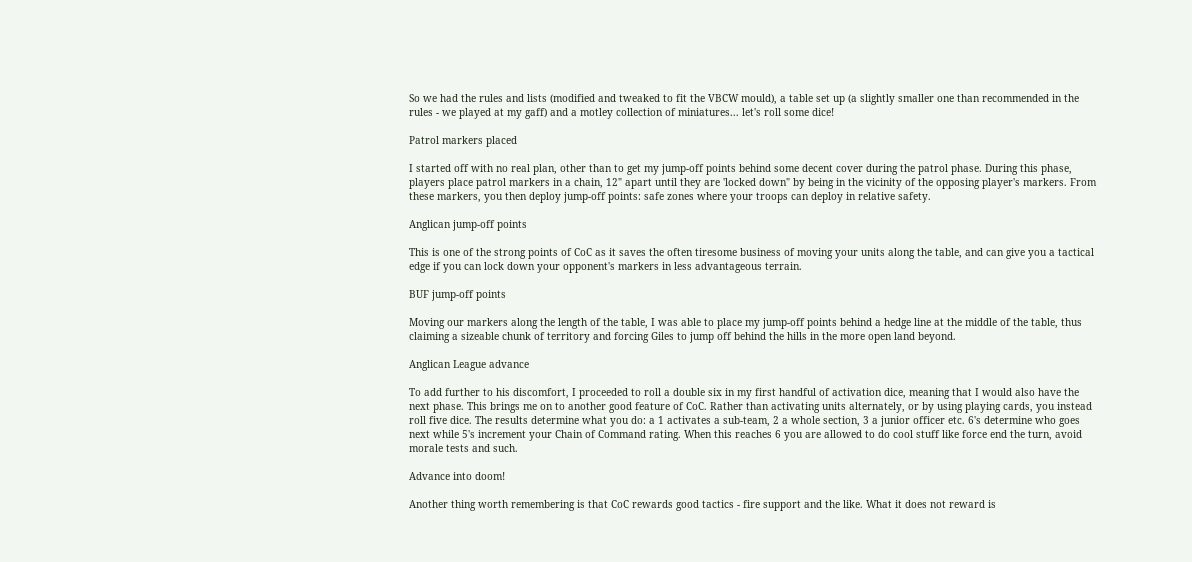So we had the rules and lists (modified and tweaked to fit the VBCW mould), a table set up (a slightly smaller one than recommended in the rules - we played at my gaff) and a motley collection of miniatures... let's roll some dice!

Patrol markers placed

I started off with no real plan, other than to get my jump-off points behind some decent cover during the patrol phase. During this phase, players place patrol markers in a chain, 12" apart until they are 'locked down" by being in the vicinity of the opposing player's markers. From these markers, you then deploy jump-off points: safe zones where your troops can deploy in relative safety.

Anglican jump-off points

This is one of the strong points of CoC as it saves the often tiresome business of moving your units along the table, and can give you a tactical edge if you can lock down your opponent's markers in less advantageous terrain.

BUF jump-off points

Moving our markers along the length of the table, I was able to place my jump-off points behind a hedge line at the middle of the table, thus claiming a sizeable chunk of territory and forcing Giles to jump off behind the hills in the more open land beyond.

Anglican League advance

To add further to his discomfort, I proceeded to roll a double six in my first handful of activation dice, meaning that I would also have the next phase. This brings me on to another good feature of CoC. Rather than activating units alternately, or by using playing cards, you instead roll five dice. The results determine what you do: a 1 activates a sub-team, 2 a whole section, 3 a junior officer etc. 6's determine who goes next while 5's increment your Chain of Command rating. When this reaches 6 you are allowed to do cool stuff like force end the turn, avoid morale tests and such.

Advance into doom!

Another thing worth remembering is that CoC rewards good tactics - fire support and the like. What it does not reward is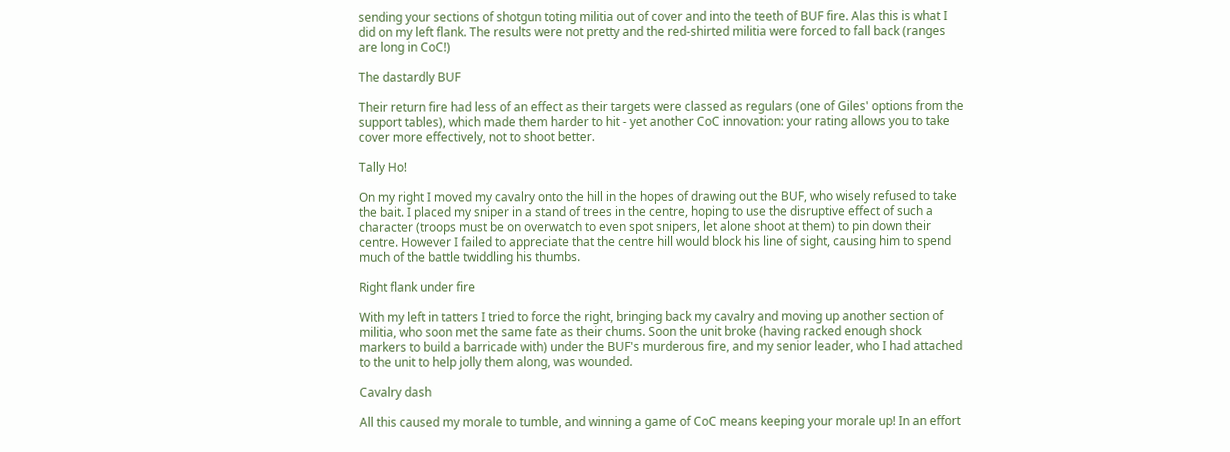sending your sections of shotgun toting militia out of cover and into the teeth of BUF fire. Alas this is what I did on my left flank. The results were not pretty and the red-shirted militia were forced to fall back (ranges are long in CoC!)

The dastardly BUF

Their return fire had less of an effect as their targets were classed as regulars (one of Giles' options from the support tables), which made them harder to hit - yet another CoC innovation: your rating allows you to take cover more effectively, not to shoot better.

Tally Ho!

On my right I moved my cavalry onto the hill in the hopes of drawing out the BUF, who wisely refused to take the bait. I placed my sniper in a stand of trees in the centre, hoping to use the disruptive effect of such a character (troops must be on overwatch to even spot snipers, let alone shoot at them) to pin down their centre. However I failed to appreciate that the centre hill would block his line of sight, causing him to spend much of the battle twiddling his thumbs.

Right flank under fire

With my left in tatters I tried to force the right, bringing back my cavalry and moving up another section of militia, who soon met the same fate as their chums. Soon the unit broke (having racked enough shock markers to build a barricade with) under the BUF's murderous fire, and my senior leader, who I had attached to the unit to help jolly them along, was wounded.

Cavalry dash

All this caused my morale to tumble, and winning a game of CoC means keeping your morale up! In an effort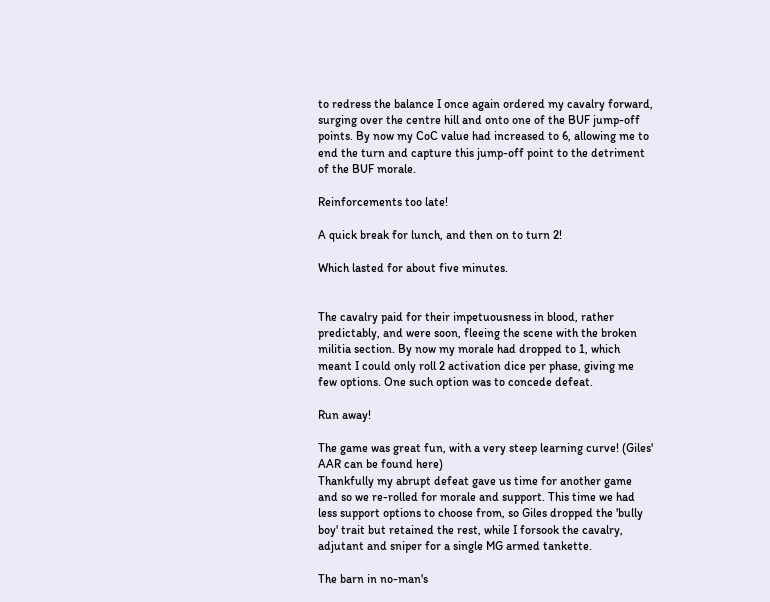to redress the balance I once again ordered my cavalry forward, surging over the centre hill and onto one of the BUF jump-off points. By now my CoC value had increased to 6, allowing me to end the turn and capture this jump-off point to the detriment of the BUF morale.

Reinforcements too late!

A quick break for lunch, and then on to turn 2!

Which lasted for about five minutes.


The cavalry paid for their impetuousness in blood, rather predictably, and were soon, fleeing the scene with the broken militia section. By now my morale had dropped to 1, which meant I could only roll 2 activation dice per phase, giving me few options. One such option was to concede defeat.

Run away!

The game was great fun, with a very steep learning curve! (Giles' AAR can be found here)
Thankfully my abrupt defeat gave us time for another game and so we re-rolled for morale and support. This time we had less support options to choose from, so Giles dropped the 'bully boy' trait but retained the rest, while I forsook the cavalry, adjutant and sniper for a single MG armed tankette.

The barn in no-man's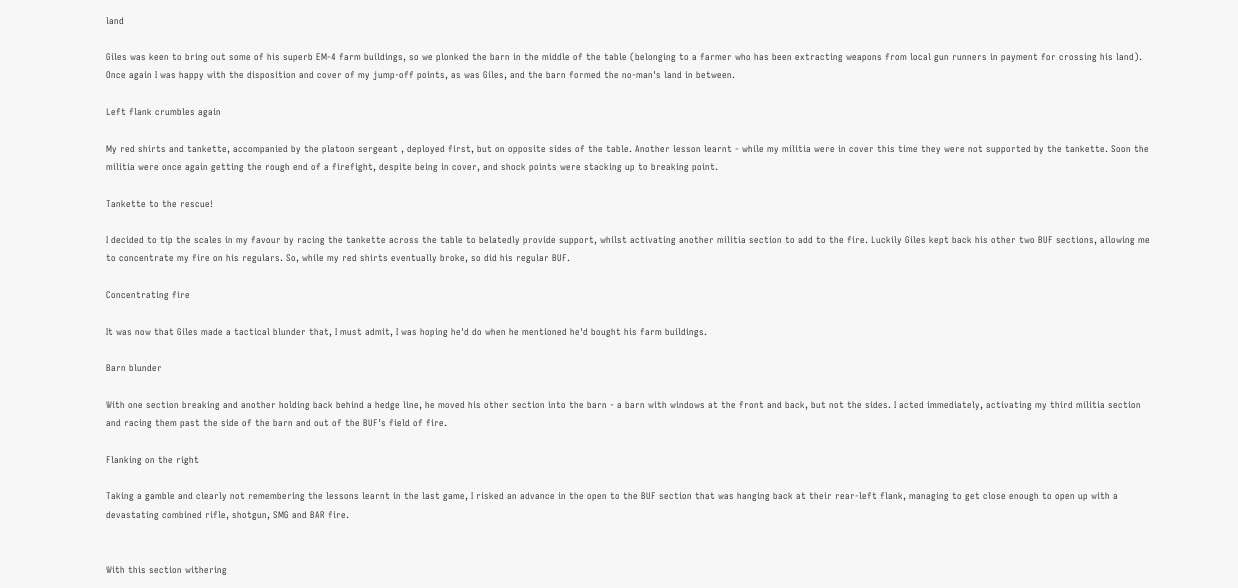land

Giles was keen to bring out some of his superb EM-4 farm buildings, so we plonked the barn in the middle of the table (belonging to a farmer who has been extracting weapons from local gun runners in payment for crossing his land). Once again I was happy with the disposition and cover of my jump-off points, as was Giles, and the barn formed the no-man's land in between.

Left flank crumbles again

My red shirts and tankette, accompanied by the platoon sergeant , deployed first, but on opposite sides of the table. Another lesson learnt - while my militia were in cover this time they were not supported by the tankette. Soon the militia were once again getting the rough end of a firefight, despite being in cover, and shock points were stacking up to breaking point.

Tankette to the rescue!

I decided to tip the scales in my favour by racing the tankette across the table to belatedly provide support, whilst activating another militia section to add to the fire. Luckily Giles kept back his other two BUF sections, allowing me to concentrate my fire on his regulars. So, while my red shirts eventually broke, so did his regular BUF.

Concentrating fire

It was now that Giles made a tactical blunder that, I must admit, I was hoping he'd do when he mentioned he'd bought his farm buildings.

Barn blunder

With one section breaking and another holding back behind a hedge line, he moved his other section into the barn - a barn with windows at the front and back, but not the sides. I acted immediately, activating my third militia section and racing them past the side of the barn and out of the BUF's field of fire.

Flanking on the right

Taking a gamble and clearly not remembering the lessons learnt in the last game, I risked an advance in the open to the BUF section that was hanging back at their rear-left flank, managing to get close enough to open up with a devastating combined rifle, shotgun, SMG and BAR fire.


With this section withering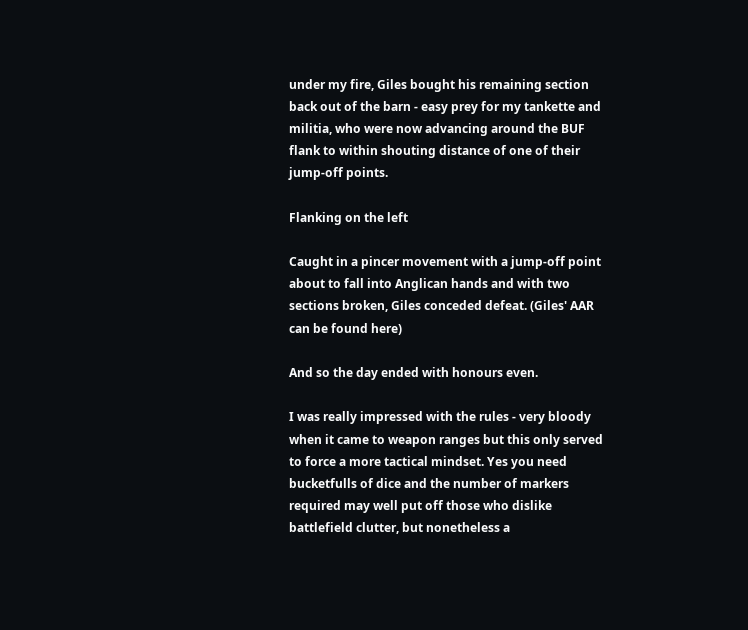under my fire, Giles bought his remaining section back out of the barn - easy prey for my tankette and militia, who were now advancing around the BUF flank to within shouting distance of one of their jump-off points.

Flanking on the left

Caught in a pincer movement with a jump-off point about to fall into Anglican hands and with two sections broken, Giles conceded defeat. (Giles' AAR can be found here)

And so the day ended with honours even.

I was really impressed with the rules - very bloody when it came to weapon ranges but this only served to force a more tactical mindset. Yes you need bucketfulls of dice and the number of markers required may well put off those who dislike battlefield clutter, but nonetheless a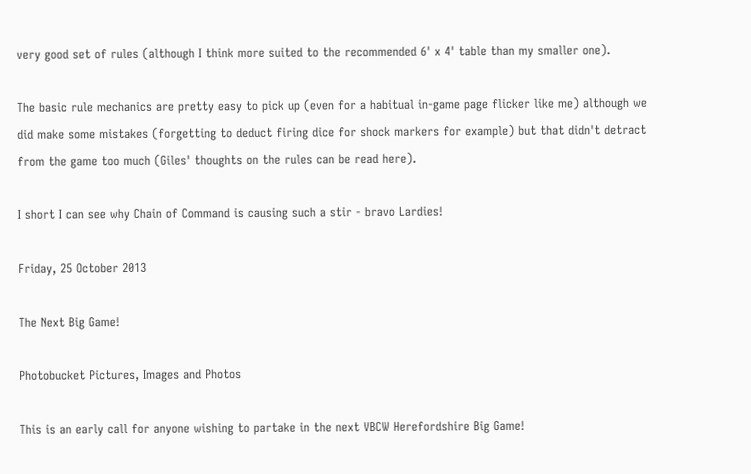very good set of rules (although I think more suited to the recommended 6' x 4' table than my smaller one).

The basic rule mechanics are pretty easy to pick up (even for a habitual in-game page flicker like me) although we did make some mistakes (forgetting to deduct firing dice for shock markers for example) but that didn't detract from the game too much (Giles' thoughts on the rules can be read here).

I short I can see why Chain of Command is causing such a stir - bravo Lardies!

Friday, 25 October 2013

The Next Big Game!

Photobucket Pictures, Images and Photos

This is an early call for anyone wishing to partake in the next VBCW Herefordshire Big Game!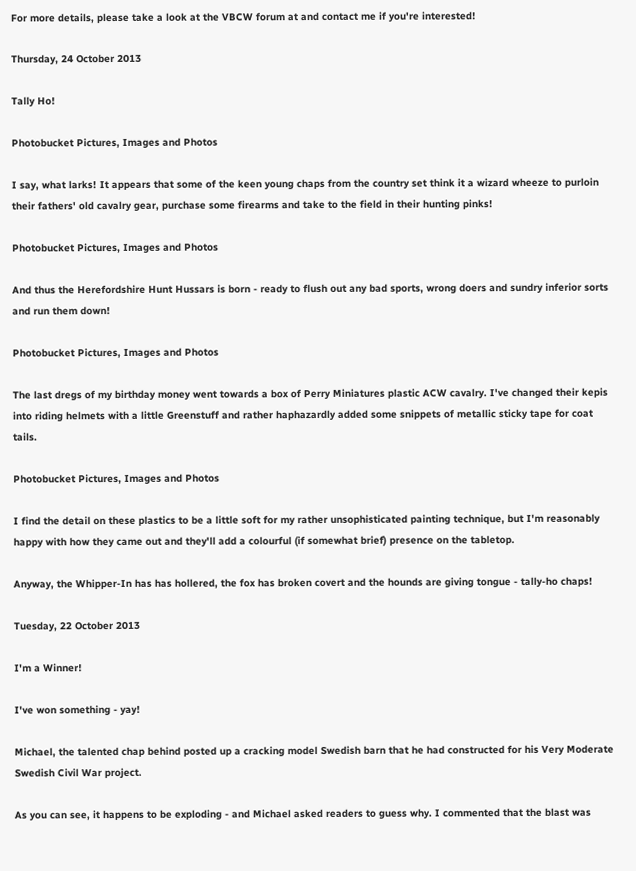For more details, please take a look at the VBCW forum at and contact me if you're interested!

Thursday, 24 October 2013

Tally Ho!

Photobucket Pictures, Images and Photos

I say, what larks! It appears that some of the keen young chaps from the country set think it a wizard wheeze to purloin their fathers' old cavalry gear, purchase some firearms and take to the field in their hunting pinks!

Photobucket Pictures, Images and Photos

And thus the Herefordshire Hunt Hussars is born - ready to flush out any bad sports, wrong doers and sundry inferior sorts and run them down!

Photobucket Pictures, Images and Photos

The last dregs of my birthday money went towards a box of Perry Miniatures plastic ACW cavalry. I've changed their kepis into riding helmets with a little Greenstuff and rather haphazardly added some snippets of metallic sticky tape for coat tails.

Photobucket Pictures, Images and Photos

I find the detail on these plastics to be a little soft for my rather unsophisticated painting technique, but I'm reasonably happy with how they came out and they'll add a colourful (if somewhat brief) presence on the tabletop.

Anyway, the Whipper-In has has hollered, the fox has broken covert and the hounds are giving tongue - tally-ho chaps!

Tuesday, 22 October 2013

I'm a Winner!

I've won something - yay!

Michael, the talented chap behind posted up a cracking model Swedish barn that he had constructed for his Very Moderate Swedish Civil War project.

As you can see, it happens to be exploding - and Michael asked readers to guess why. I commented that the blast was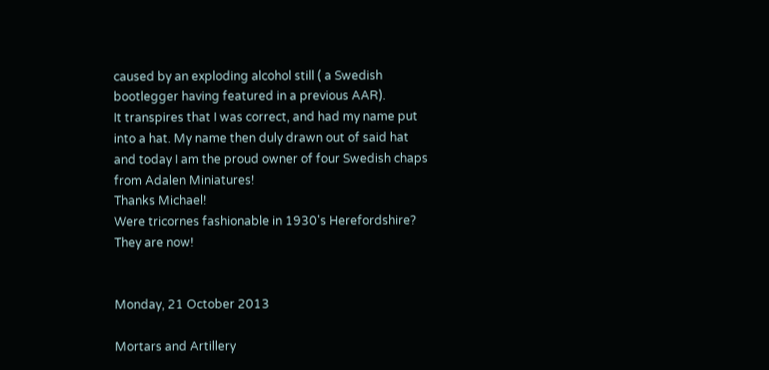caused by an exploding alcohol still ( a Swedish bootlegger having featured in a previous AAR).
It transpires that I was correct, and had my name put into a hat. My name then duly drawn out of said hat and today I am the proud owner of four Swedish chaps from Adalen Miniatures!
Thanks Michael!
Were tricornes fashionable in 1930's Herefordshire? They are now!


Monday, 21 October 2013

Mortars and Artillery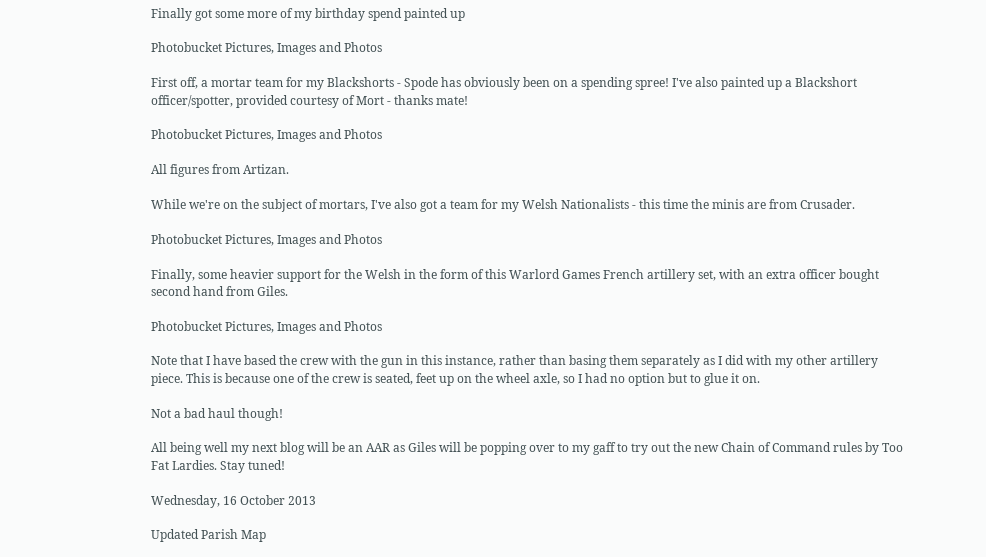Finally got some more of my birthday spend painted up

Photobucket Pictures, Images and Photos

First off, a mortar team for my Blackshorts - Spode has obviously been on a spending spree! I've also painted up a Blackshort officer/spotter, provided courtesy of Mort - thanks mate!

Photobucket Pictures, Images and Photos

All figures from Artizan.

While we're on the subject of mortars, I've also got a team for my Welsh Nationalists - this time the minis are from Crusader.

Photobucket Pictures, Images and Photos

Finally, some heavier support for the Welsh in the form of this Warlord Games French artillery set, with an extra officer bought second hand from Giles.

Photobucket Pictures, Images and Photos

Note that I have based the crew with the gun in this instance, rather than basing them separately as I did with my other artillery piece. This is because one of the crew is seated, feet up on the wheel axle, so I had no option but to glue it on.

Not a bad haul though!

All being well my next blog will be an AAR as Giles will be popping over to my gaff to try out the new Chain of Command rules by Too Fat Lardies. Stay tuned!

Wednesday, 16 October 2013

Updated Parish Map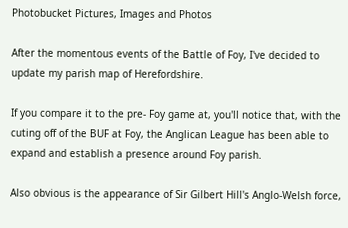Photobucket Pictures, Images and Photos

After the momentous events of the Battle of Foy, I've decided to update my parish map of Herefordshire.

If you compare it to the pre- Foy game at, you'll notice that, with the cuting off of the BUF at Foy, the Anglican League has been able to expand and establish a presence around Foy parish.

Also obvious is the appearance of Sir Gilbert Hill's Anglo-Welsh force,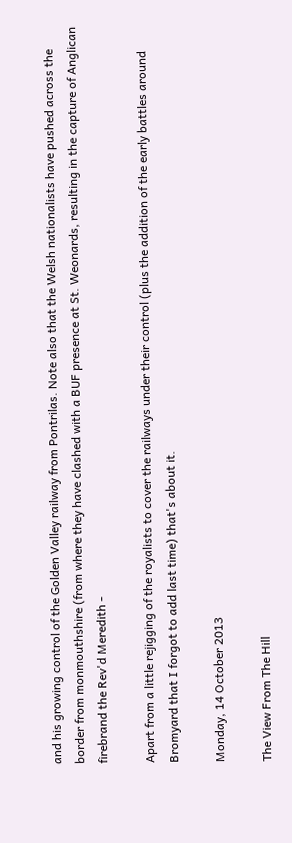and his growing control of the Golden Valley railway from Pontrilas. Note also that the Welsh nationalists have pushed across the border from monmouthshire (from where they have clashed with a BUF presence at St. Weonards, resulting in the capture of Anglican firebrand the Rev'd Meredith -

Apart from a little rejigging of the royalists to cover the railways under their control (plus the addition of the early battles around Bromyard that I forgot to add last time) that's about it.

Monday, 14 October 2013

The View From The Hill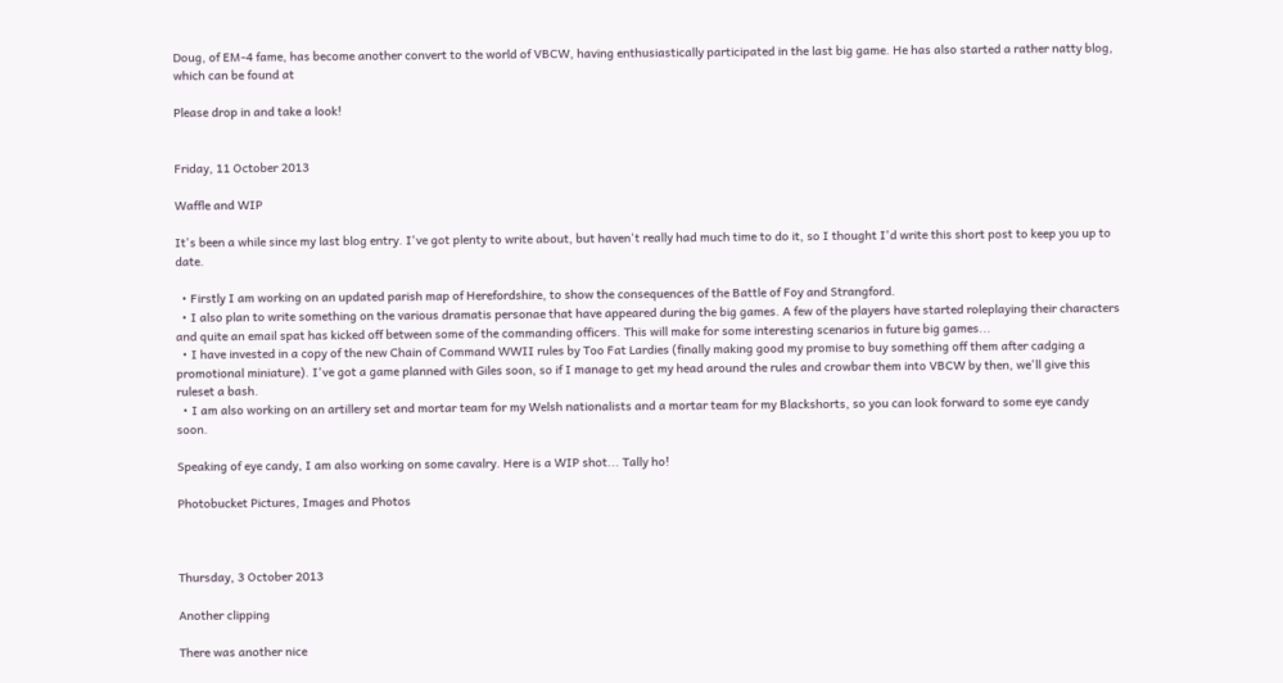Doug, of EM-4 fame, has become another convert to the world of VBCW, having enthusiastically participated in the last big game. He has also started a rather natty blog, which can be found at

Please drop in and take a look!


Friday, 11 October 2013

Waffle and WIP

It's been a while since my last blog entry. I've got plenty to write about, but haven't really had much time to do it, so I thought I'd write this short post to keep you up to date.

  • Firstly I am working on an updated parish map of Herefordshire, to show the consequences of the Battle of Foy and Strangford.
  • I also plan to write something on the various dramatis personae that have appeared during the big games. A few of the players have started roleplaying their characters and quite an email spat has kicked off between some of the commanding officers. This will make for some interesting scenarios in future big games...
  • I have invested in a copy of the new Chain of Command WWII rules by Too Fat Lardies (finally making good my promise to buy something off them after cadging a promotional miniature). I've got a game planned with Giles soon, so if I manage to get my head around the rules and crowbar them into VBCW by then, we'll give this ruleset a bash.
  • I am also working on an artillery set and mortar team for my Welsh nationalists and a mortar team for my Blackshorts, so you can look forward to some eye candy soon.

Speaking of eye candy, I am also working on some cavalry. Here is a WIP shot... Tally ho!

Photobucket Pictures, Images and Photos



Thursday, 3 October 2013

Another clipping

There was another nice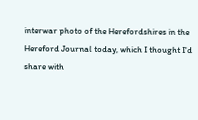interwar photo of the Herefordshires in the Hereford Journal today, which I thought I'd share with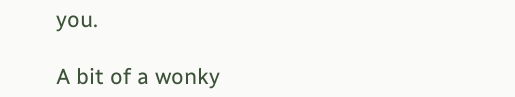you.

A bit of a wonky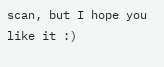scan, but I hope you like it :)